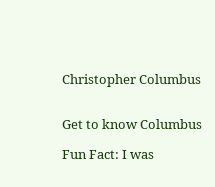Christopher Columbus


Get to know Columbus

Fun Fact: I was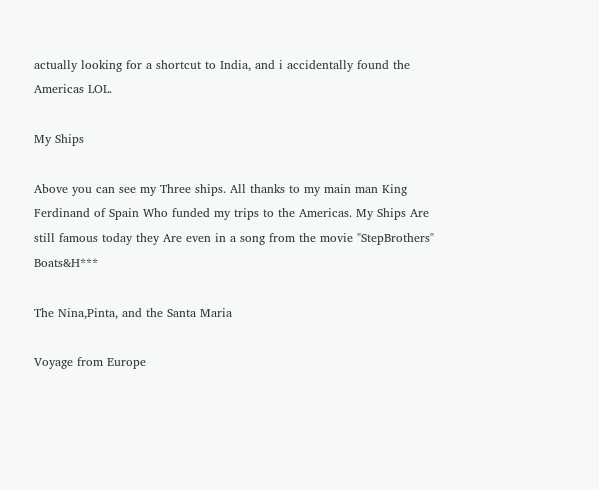actually looking for a shortcut to India, and i accidentally found the Americas LOL.

My Ships

Above you can see my Three ships. All thanks to my main man King Ferdinand of Spain Who funded my trips to the Americas. My Ships Are still famous today they Are even in a song from the movie "StepBrothers" Boats&H***

The Nina,Pinta, and the Santa Maria

Voyage from Europe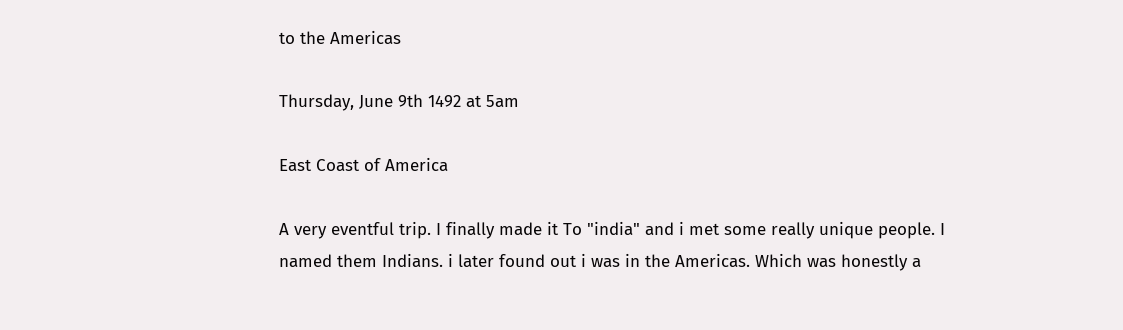to the Americas

Thursday, June 9th 1492 at 5am

East Coast of America

A very eventful trip. I finally made it To "india" and i met some really unique people. I named them Indians. i later found out i was in the Americas. Which was honestly a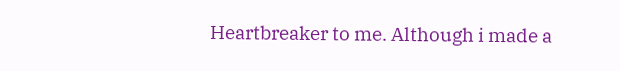Heartbreaker to me. Although i made a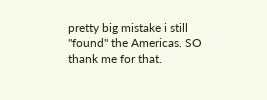pretty big mistake i still "found" the Americas. SO thank me for that.